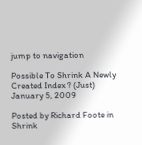jump to navigation

Possible To Shrink A Newly Created Index ? (Just) January 5, 2009

Posted by Richard Foote in Shrink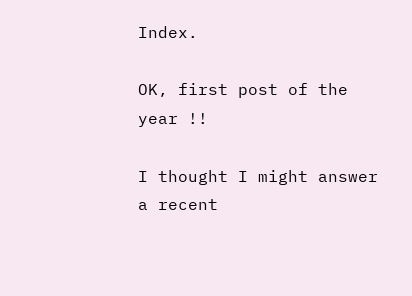Index.

OK, first post of the year !!

I thought I might answer a recent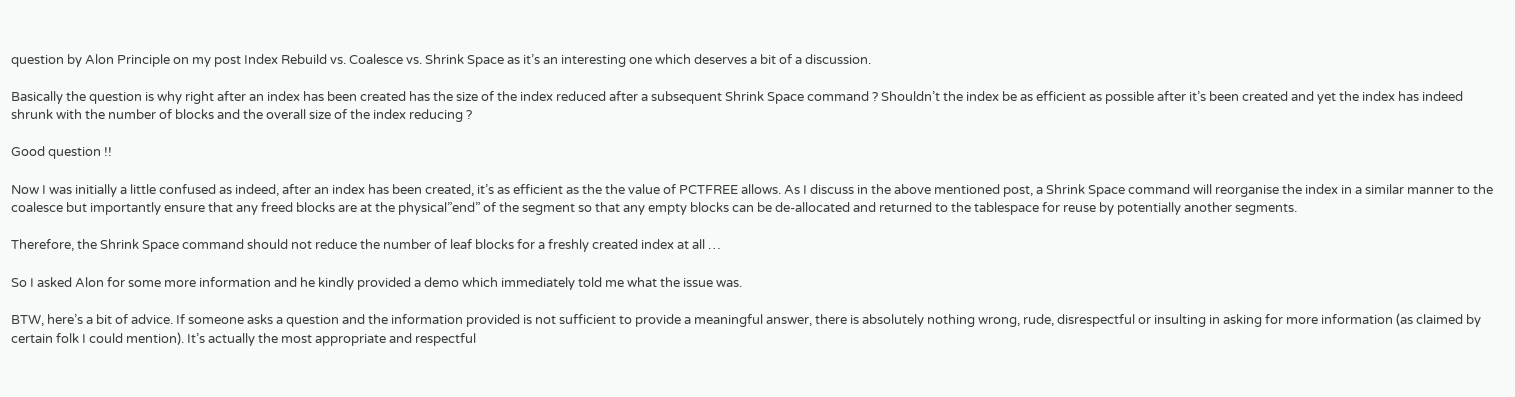question by Alon Principle on my post Index Rebuild vs. Coalesce vs. Shrink Space as it’s an interesting one which deserves a bit of a discussion.

Basically the question is why right after an index has been created has the size of the index reduced after a subsequent Shrink Space command ? Shouldn’t the index be as efficient as possible after it’s been created and yet the index has indeed shrunk with the number of blocks and the overall size of the index reducing ?

Good question !!

Now I was initially a little confused as indeed, after an index has been created, it’s as efficient as the the value of PCTFREE allows. As I discuss in the above mentioned post, a Shrink Space command will reorganise the index in a similar manner to the coalesce but importantly ensure that any freed blocks are at the physical”end” of the segment so that any empty blocks can be de-allocated and returned to the tablespace for reuse by potentially another segments.

Therefore, the Shrink Space command should not reduce the number of leaf blocks for a freshly created index at all …

So I asked Alon for some more information and he kindly provided a demo which immediately told me what the issue was.

BTW, here’s a bit of advice. If someone asks a question and the information provided is not sufficient to provide a meaningful answer, there is absolutely nothing wrong, rude, disrespectful or insulting in asking for more information (as claimed by certain folk I could mention). It’s actually the most appropriate and respectful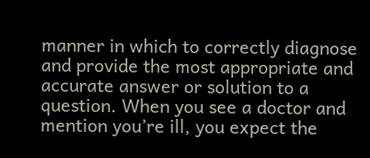manner in which to correctly diagnose and provide the most appropriate and accurate answer or solution to a question. When you see a doctor and mention you’re ill, you expect the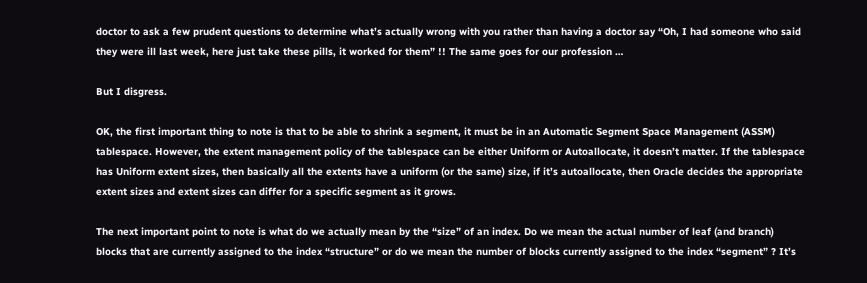doctor to ask a few prudent questions to determine what’s actually wrong with you rather than having a doctor say “Oh, I had someone who said they were ill last week, here just take these pills, it worked for them” !! The same goes for our profession …

But I disgress.

OK, the first important thing to note is that to be able to shrink a segment, it must be in an Automatic Segment Space Management (ASSM) tablespace. However, the extent management policy of the tablespace can be either Uniform or Autoallocate, it doesn’t matter. If the tablespace has Uniform extent sizes, then basically all the extents have a uniform (or the same) size, if it’s autoallocate, then Oracle decides the appropriate extent sizes and extent sizes can differ for a specific segment as it grows.

The next important point to note is what do we actually mean by the “size” of an index. Do we mean the actual number of leaf (and branch) blocks that are currently assigned to the index “structure” or do we mean the number of blocks currently assigned to the index “segment” ? It’s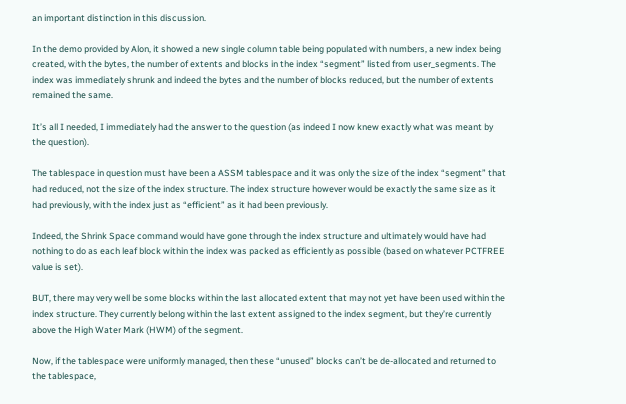an important distinction in this discussion.

In the demo provided by Alon, it showed a new single column table being populated with numbers, a new index being created, with the bytes, the number of extents and blocks in the index “segment” listed from user_segments. The index was immediately shrunk and indeed the bytes and the number of blocks reduced, but the number of extents remained the same.

It’s all I needed, I immediately had the answer to the question (as indeed I now knew exactly what was meant by the question).

The tablespace in question must have been a ASSM tablespace and it was only the size of the index “segment” that had reduced, not the size of the index structure. The index structure however would be exactly the same size as it had previously, with the index just as “efficient” as it had been previously.

Indeed, the Shrink Space command would have gone through the index structure and ultimately would have had nothing to do as each leaf block within the index was packed as efficiently as possible (based on whatever PCTFREE value is set).

BUT, there may very well be some blocks within the last allocated extent that may not yet have been used within the index structure. They currently belong within the last extent assigned to the index segment, but they’re currently above the High Water Mark (HWM) of the segment.

Now, if the tablespace were uniformly managed, then these “unused” blocks can’t be de-allocated and returned to the tablespace,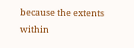because the extents within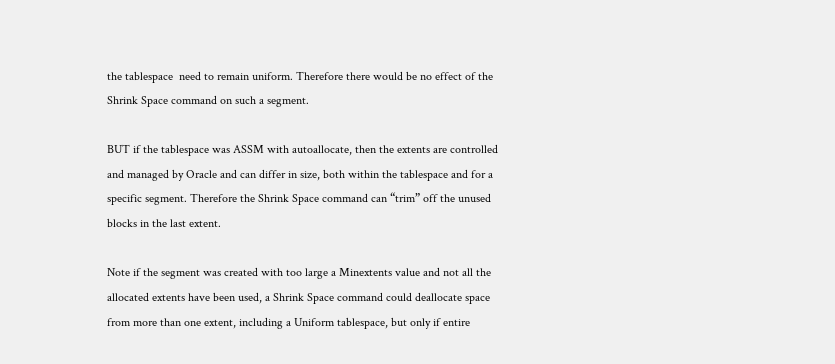the tablespace  need to remain uniform. Therefore there would be no effect of the Shrink Space command on such a segment.

BUT if the tablespace was ASSM with autoallocate, then the extents are controlled and managed by Oracle and can differ in size, both within the tablespace and for a specific segment. Therefore the Shrink Space command can “trim” off the unused blocks in the last extent.

Note if the segment was created with too large a Minextents value and not all the allocated extents have been used, a Shrink Space command could deallocate space from more than one extent, including a Uniform tablespace, but only if entire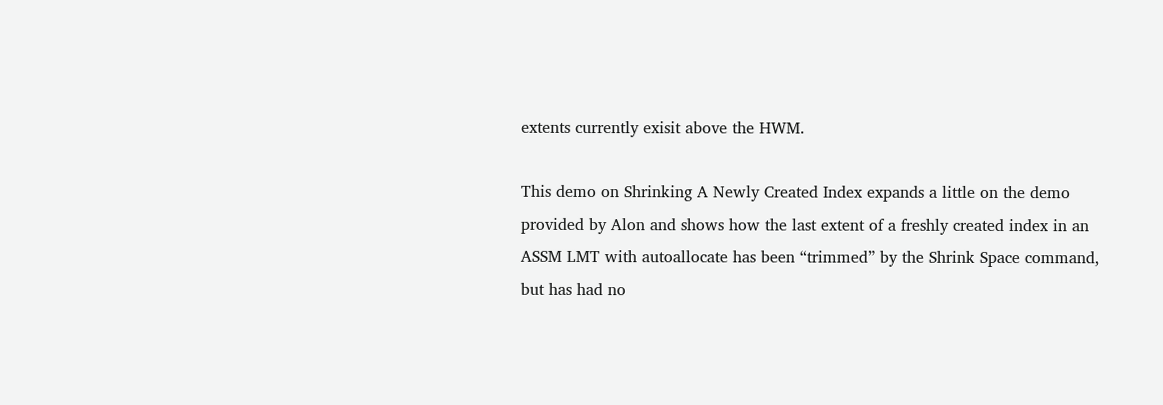extents currently exisit above the HWM.

This demo on Shrinking A Newly Created Index expands a little on the demo provided by Alon and shows how the last extent of a freshly created index in an ASSM LMT with autoallocate has been “trimmed” by the Shrink Space command, but has had no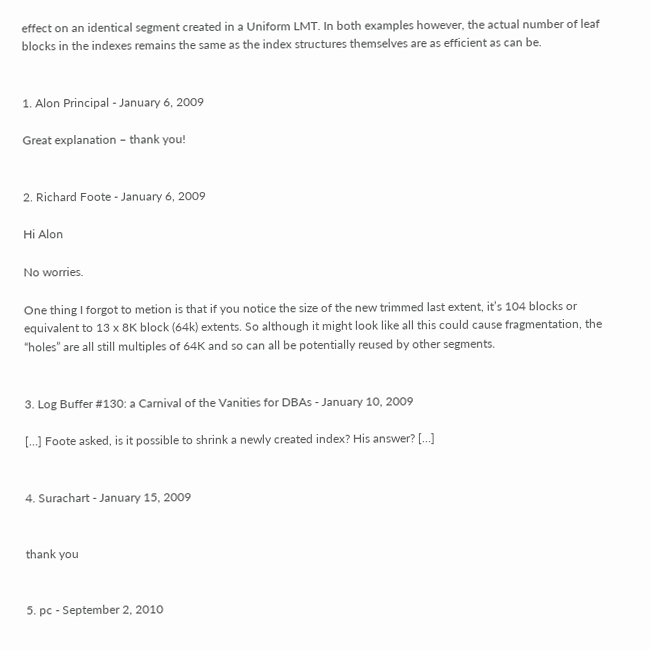effect on an identical segment created in a Uniform LMT. In both examples however, the actual number of leaf blocks in the indexes remains the same as the index structures themselves are as efficient as can be.


1. Alon Principal - January 6, 2009

Great explanation – thank you!


2. Richard Foote - January 6, 2009

Hi Alon

No worries.

One thing I forgot to metion is that if you notice the size of the new trimmed last extent, it’s 104 blocks or equivalent to 13 x 8K block (64k) extents. So although it might look like all this could cause fragmentation, the “holes” are all still multiples of 64K and so can all be potentially reused by other segments.


3. Log Buffer #130: a Carnival of the Vanities for DBAs - January 10, 2009

[…] Foote asked, is it possible to shrink a newly created index? His answer? […]


4. Surachart - January 15, 2009


thank you


5. pc - September 2, 2010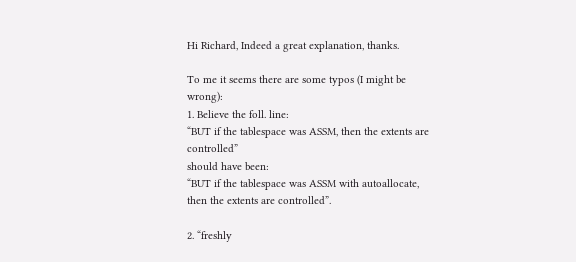Hi Richard, Indeed a great explanation, thanks.

To me it seems there are some typos (I might be wrong):
1. Believe the foll. line:
“BUT if the tablespace was ASSM, then the extents are controlled”
should have been:
“BUT if the tablespace was ASSM with autoallocate, then the extents are controlled”.

2. “freshly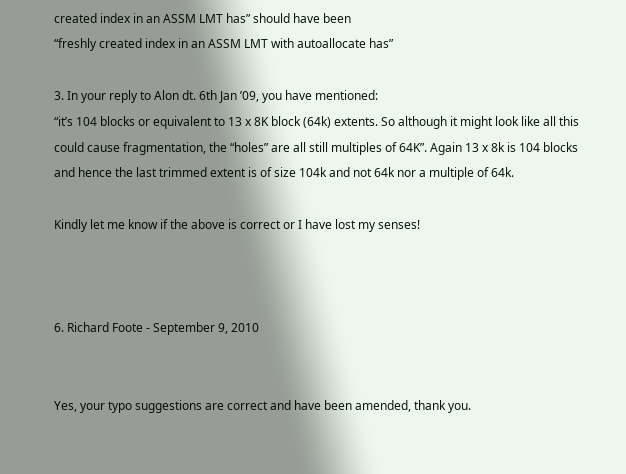created index in an ASSM LMT has” should have been
“freshly created index in an ASSM LMT with autoallocate has”

3. In your reply to Alon dt. 6th Jan ’09, you have mentioned:
“it’s 104 blocks or equivalent to 13 x 8K block (64k) extents. So although it might look like all this could cause fragmentation, the “holes” are all still multiples of 64K”. Again 13 x 8k is 104 blocks and hence the last trimmed extent is of size 104k and not 64k nor a multiple of 64k.

Kindly let me know if the above is correct or I have lost my senses!



6. Richard Foote - September 9, 2010


Yes, your typo suggestions are correct and have been amended, thank you.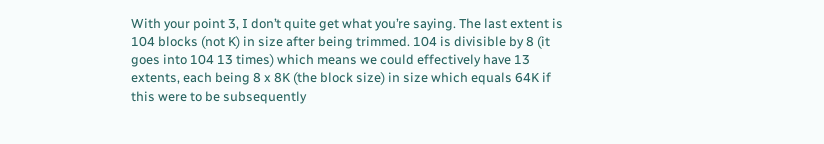With your point 3, I don’t quite get what you’re saying. The last extent is 104 blocks (not K) in size after being trimmed. 104 is divisible by 8 (it goes into 104 13 times) which means we could effectively have 13 extents, each being 8 x 8K (the block size) in size which equals 64K if this were to be subsequently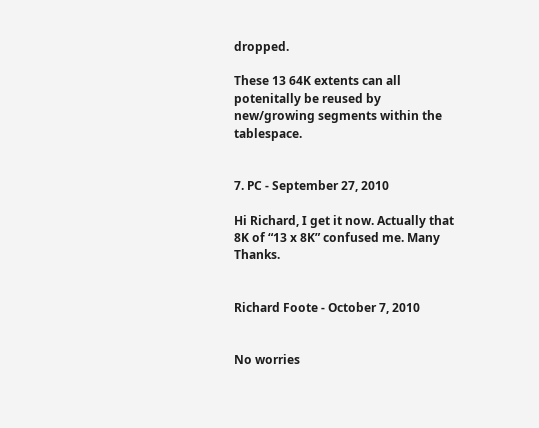dropped.

These 13 64K extents can all potenitally be reused by new/growing segments within the tablespace.


7. PC - September 27, 2010

Hi Richard, I get it now. Actually that 8K of “13 x 8K” confused me. Many Thanks.


Richard Foote - October 7, 2010


No worries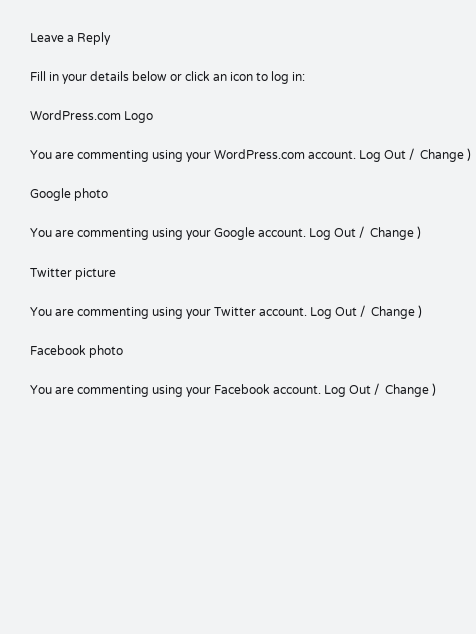Leave a Reply

Fill in your details below or click an icon to log in:

WordPress.com Logo

You are commenting using your WordPress.com account. Log Out /  Change )

Google photo

You are commenting using your Google account. Log Out /  Change )

Twitter picture

You are commenting using your Twitter account. Log Out /  Change )

Facebook photo

You are commenting using your Facebook account. Log Out /  Change )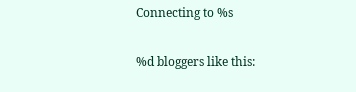Connecting to %s

%d bloggers like this: